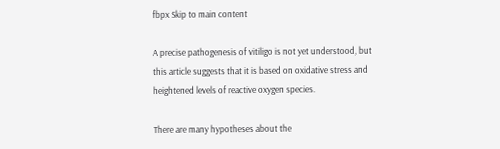fbpx Skip to main content

A precise pathogenesis of vitiligo is not yet understood, but this article suggests that it is based on oxidative stress and heightened levels of reactive oxygen species.

There are many hypotheses about the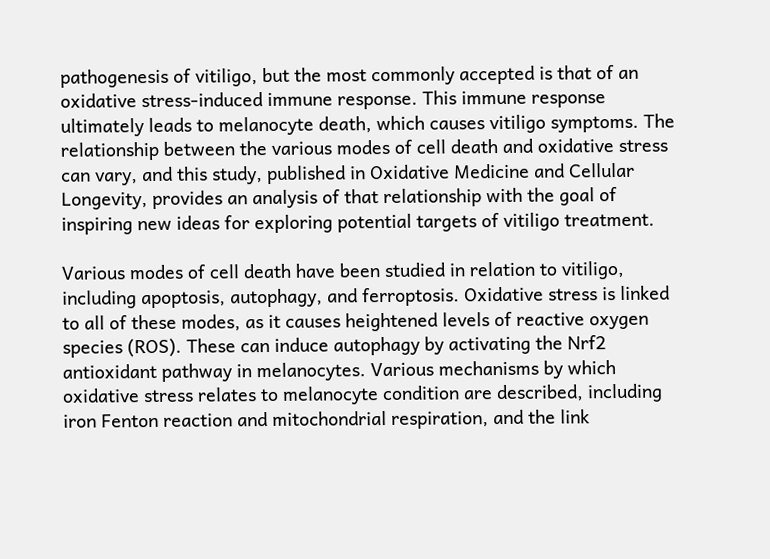pathogenesis of vitiligo, but the most commonly accepted is that of an oxidative stress-induced immune response. This immune response ultimately leads to melanocyte death, which causes vitiligo symptoms. The relationship between the various modes of cell death and oxidative stress can vary, and this study, published in Oxidative Medicine and Cellular Longevity, provides an analysis of that relationship with the goal of inspiring new ideas for exploring potential targets of vitiligo treatment.

Various modes of cell death have been studied in relation to vitiligo, including apoptosis, autophagy, and ferroptosis. Oxidative stress is linked to all of these modes, as it causes heightened levels of reactive oxygen species (ROS). These can induce autophagy by activating the Nrf2 antioxidant pathway in melanocytes. Various mechanisms by which oxidative stress relates to melanocyte condition are described, including iron Fenton reaction and mitochondrial respiration, and the link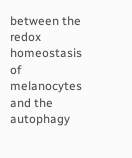between the redox homeostasis of melanocytes and the autophagy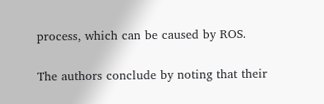process, which can be caused by ROS.

The authors conclude by noting that their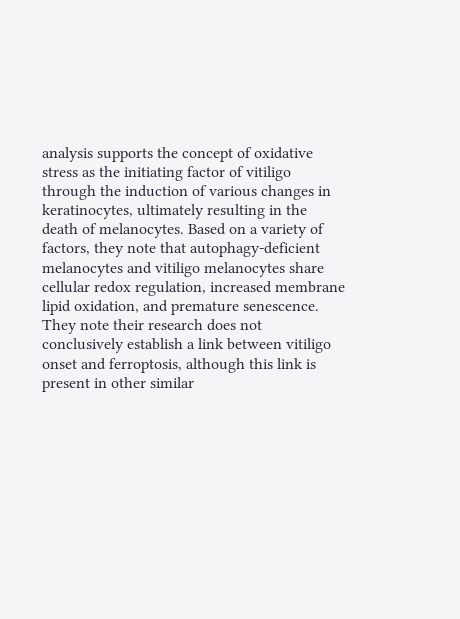analysis supports the concept of oxidative stress as the initiating factor of vitiligo through the induction of various changes in keratinocytes, ultimately resulting in the death of melanocytes. Based on a variety of factors, they note that autophagy-deficient melanocytes and vitiligo melanocytes share cellular redox regulation, increased membrane lipid oxidation, and premature senescence. They note their research does not conclusively establish a link between vitiligo onset and ferroptosis, although this link is present in other similar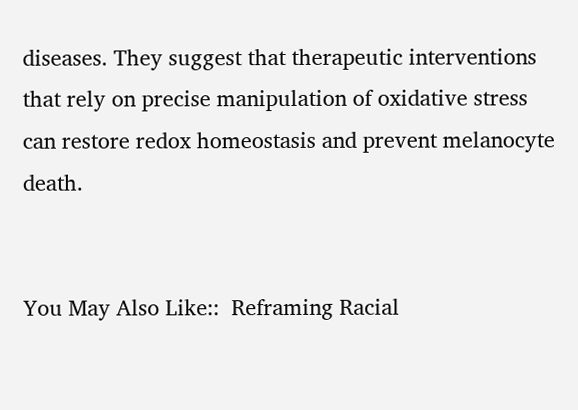diseases. They suggest that therapeutic interventions that rely on precise manipulation of oxidative stress can restore redox homeostasis and prevent melanocyte death.


You May Also Like::  Reframing Racial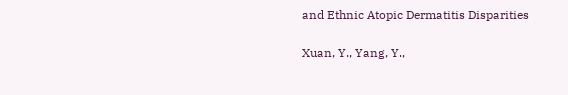and Ethnic Atopic Dermatitis Disparities

Xuan, Y., Yang, Y.,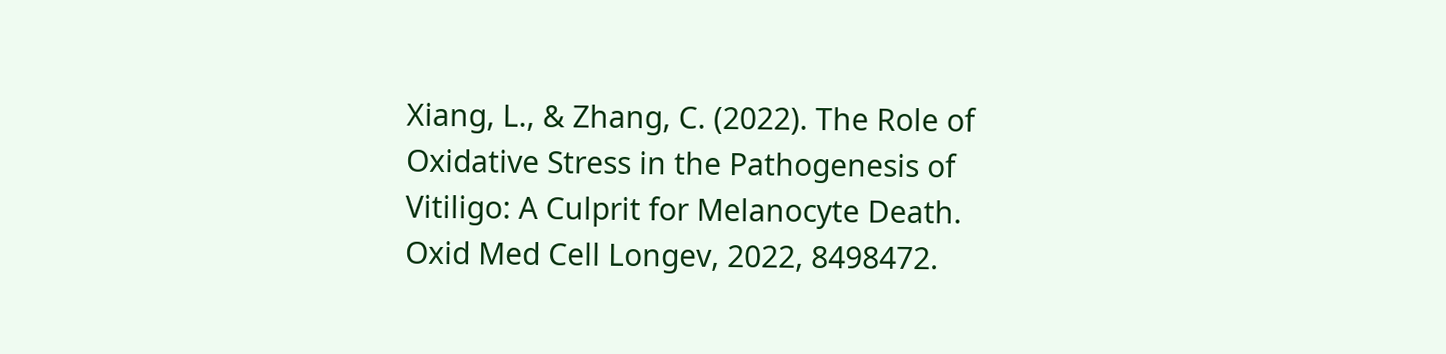Xiang, L., & Zhang, C. (2022). The Role of Oxidative Stress in the Pathogenesis of Vitiligo: A Culprit for Melanocyte Death. Oxid Med Cell Longev, 2022, 8498472.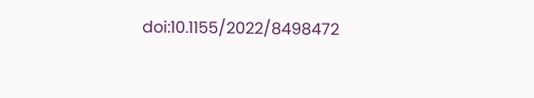doi:10.1155/2022/8498472